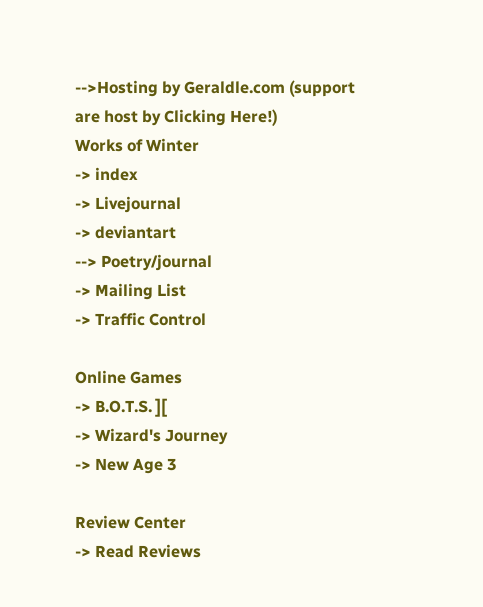-->Hosting by Geraldle.com (support are host by Clicking Here!)
Works of Winter
-> index
-> Livejournal
-> deviantart
--> Poetry/journal
-> Mailing List
-> Traffic Control

Online Games
-> B.O.T.S. ][
-> Wizard's Journey
-> New Age 3

Review Center
-> Read Reviews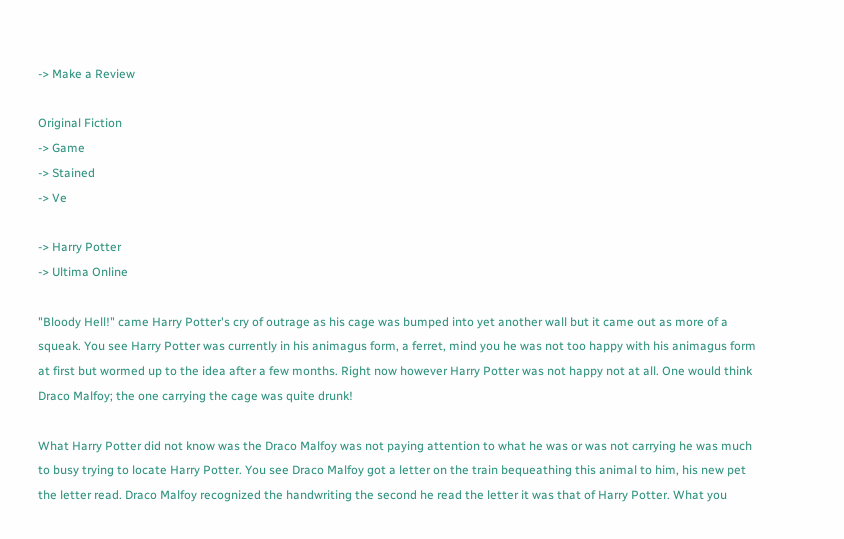-> Make a Review

Original Fiction
-> Game
-> Stained
-> Ve

-> Harry Potter
-> Ultima Online

"Bloody Hell!" came Harry Potter's cry of outrage as his cage was bumped into yet another wall but it came out as more of a squeak. You see Harry Potter was currently in his animagus form, a ferret, mind you he was not too happy with his animagus form at first but wormed up to the idea after a few months. Right now however Harry Potter was not happy not at all. One would think Draco Malfoy; the one carrying the cage was quite drunk!

What Harry Potter did not know was the Draco Malfoy was not paying attention to what he was or was not carrying he was much to busy trying to locate Harry Potter. You see Draco Malfoy got a letter on the train bequeathing this animal to him, his new pet the letter read. Draco Malfoy recognized the handwriting the second he read the letter it was that of Harry Potter. What you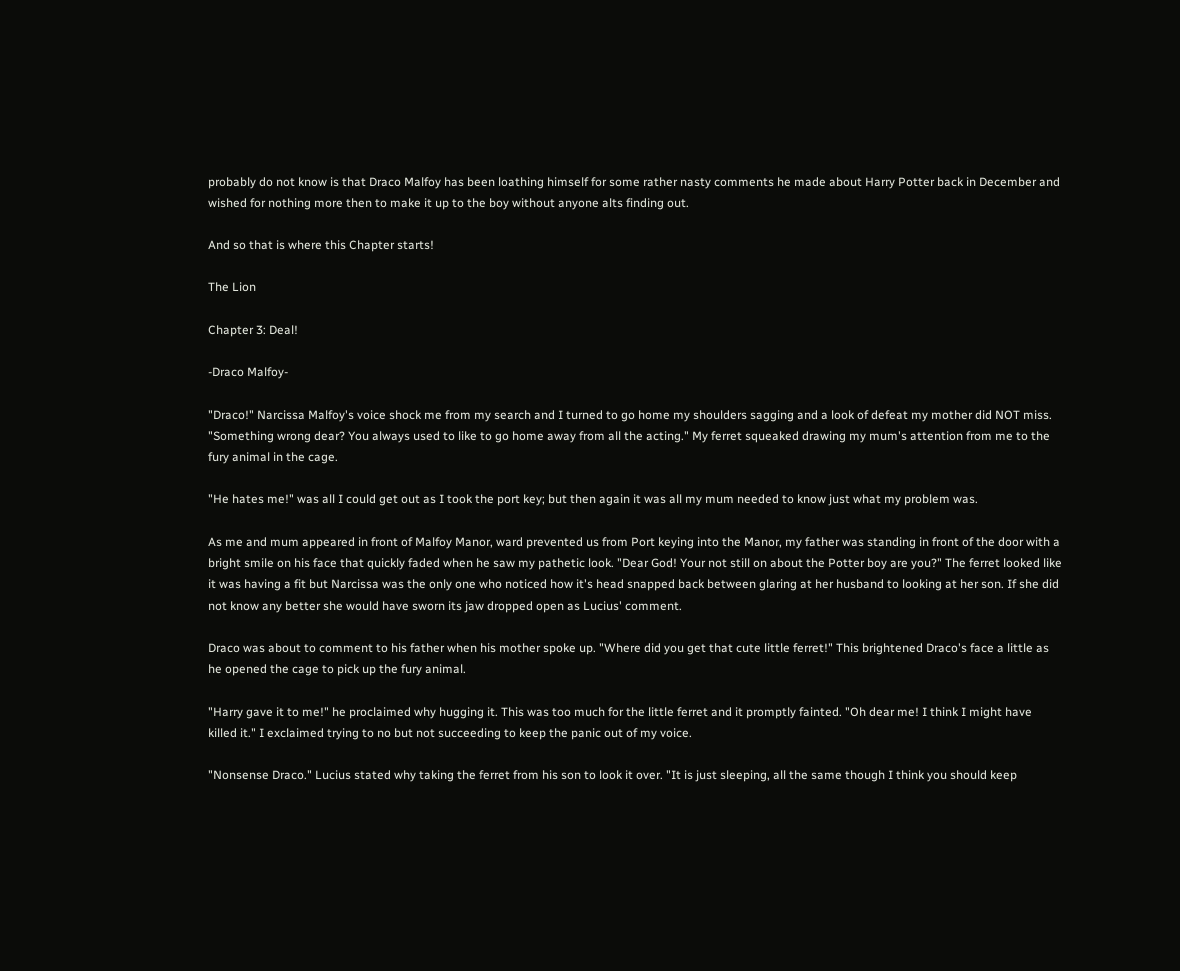probably do not know is that Draco Malfoy has been loathing himself for some rather nasty comments he made about Harry Potter back in December and wished for nothing more then to make it up to the boy without anyone alts finding out.

And so that is where this Chapter starts!

The Lion

Chapter 3: Deal!

-Draco Malfoy-

"Draco!" Narcissa Malfoy's voice shock me from my search and I turned to go home my shoulders sagging and a look of defeat my mother did NOT miss. "Something wrong dear? You always used to like to go home away from all the acting." My ferret squeaked drawing my mum's attention from me to the fury animal in the cage.

"He hates me!" was all I could get out as I took the port key; but then again it was all my mum needed to know just what my problem was.

As me and mum appeared in front of Malfoy Manor, ward prevented us from Port keying into the Manor, my father was standing in front of the door with a bright smile on his face that quickly faded when he saw my pathetic look. "Dear God! Your not still on about the Potter boy are you?" The ferret looked like it was having a fit but Narcissa was the only one who noticed how it's head snapped back between glaring at her husband to looking at her son. If she did not know any better she would have sworn its jaw dropped open as Lucius' comment.

Draco was about to comment to his father when his mother spoke up. "Where did you get that cute little ferret!" This brightened Draco's face a little as he opened the cage to pick up the fury animal.

"Harry gave it to me!" he proclaimed why hugging it. This was too much for the little ferret and it promptly fainted. "Oh dear me! I think I might have killed it." I exclaimed trying to no but not succeeding to keep the panic out of my voice.

"Nonsense Draco." Lucius stated why taking the ferret from his son to look it over. "It is just sleeping, all the same though I think you should keep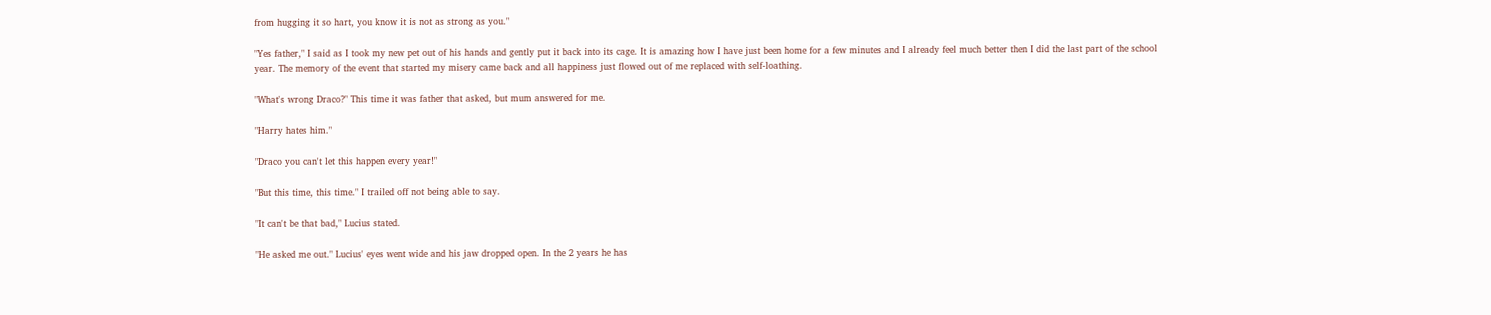from hugging it so hart, you know it is not as strong as you."

"Yes father," I said as I took my new pet out of his hands and gently put it back into its cage. It is amazing how I have just been home for a few minutes and I already feel much better then I did the last part of the school year. The memory of the event that started my misery came back and all happiness just flowed out of me replaced with self-loathing.

"What's wrong Draco?" This time it was father that asked, but mum answered for me.

"Harry hates him."

"Draco you can't let this happen every year!"

"But this time, this time." I trailed off not being able to say.

"It can't be that bad," Lucius stated.

"He asked me out." Lucius' eyes went wide and his jaw dropped open. In the 2 years he has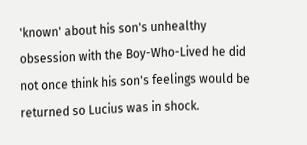'known' about his son's unhealthy obsession with the Boy-Who-Lived he did not once think his son's feelings would be returned so Lucius was in shock.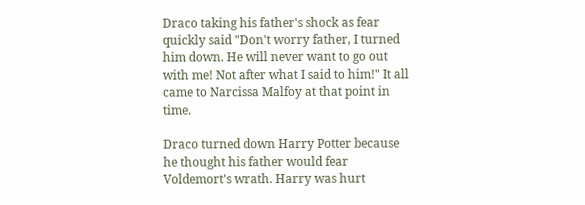Draco taking his father's shock as fear quickly said "Don't worry father, I turned him down. He will never want to go out with me! Not after what I said to him!" It all came to Narcissa Malfoy at that point in time.

Draco turned down Harry Potter because he thought his father would fear Voldemort's wrath. Harry was hurt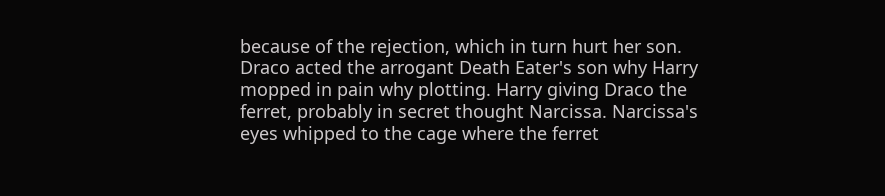because of the rejection, which in turn hurt her son. Draco acted the arrogant Death Eater's son why Harry mopped in pain why plotting. Harry giving Draco the ferret, probably in secret thought Narcissa. Narcissa's eyes whipped to the cage where the ferret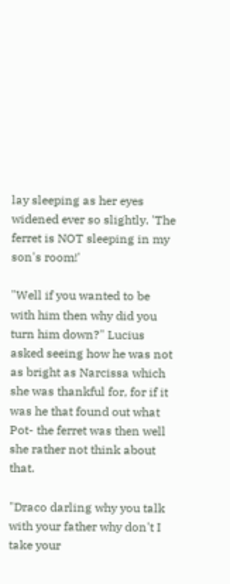lay sleeping as her eyes widened ever so slightly. 'The ferret is NOT sleeping in my son's room!'

"Well if you wanted to be with him then why did you turn him down?" Lucius asked seeing how he was not as bright as Narcissa which she was thankful for, for if it was he that found out what Pot- the ferret was then well she rather not think about that.

"Draco darling why you talk with your father why don't I take your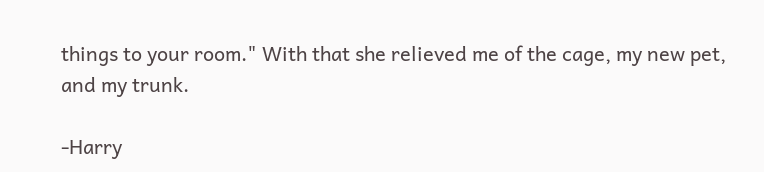things to your room." With that she relieved me of the cage, my new pet, and my trunk.

-Harry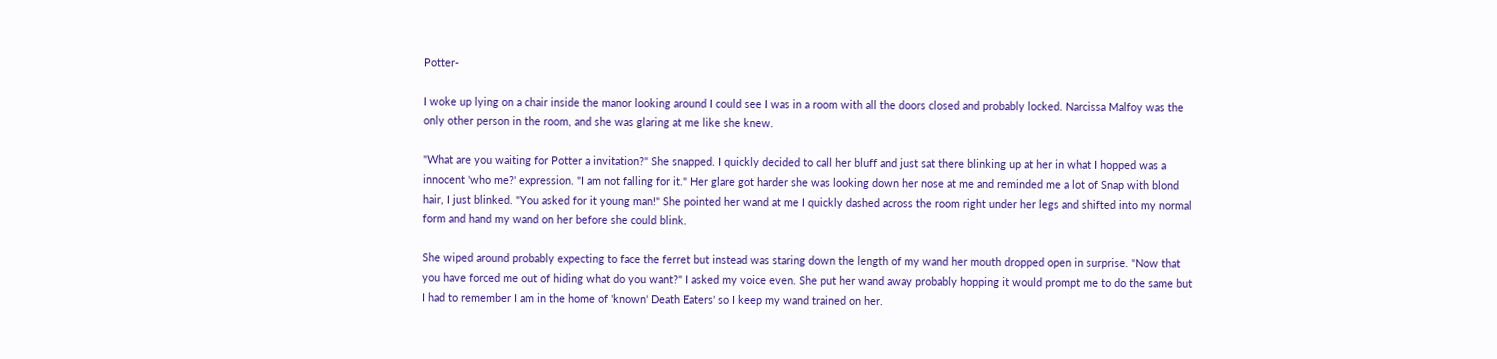Potter-

I woke up lying on a chair inside the manor looking around I could see I was in a room with all the doors closed and probably locked. Narcissa Malfoy was the only other person in the room, and she was glaring at me like she knew.

"What are you waiting for Potter a invitation?" She snapped. I quickly decided to call her bluff and just sat there blinking up at her in what I hopped was a innocent 'who me?' expression. "I am not falling for it." Her glare got harder she was looking down her nose at me and reminded me a lot of Snap with blond hair, I just blinked. "You asked for it young man!" She pointed her wand at me I quickly dashed across the room right under her legs and shifted into my normal form and hand my wand on her before she could blink.

She wiped around probably expecting to face the ferret but instead was staring down the length of my wand her mouth dropped open in surprise. "Now that you have forced me out of hiding what do you want?" I asked my voice even. She put her wand away probably hopping it would prompt me to do the same but I had to remember I am in the home of 'known' Death Eaters' so I keep my wand trained on her.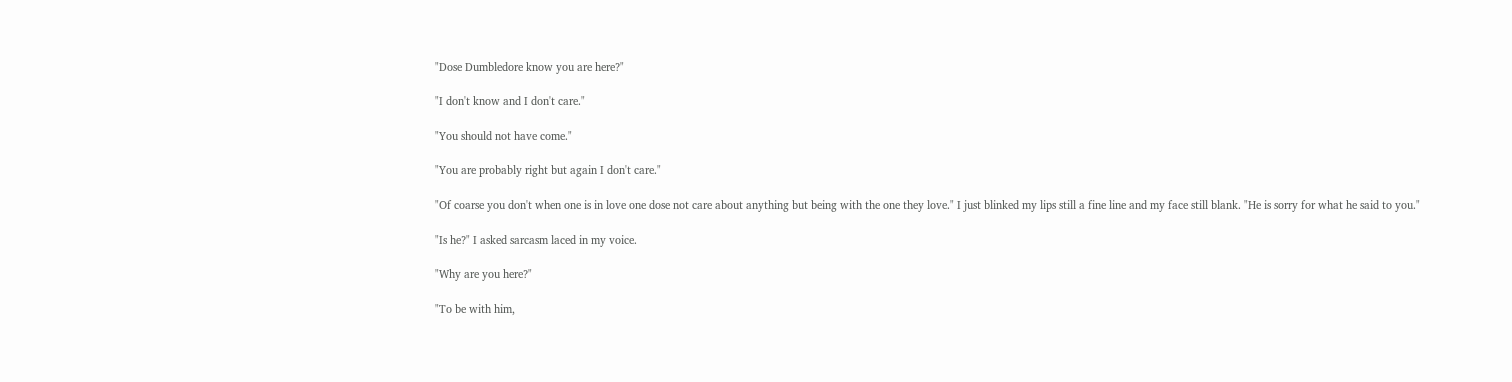"Dose Dumbledore know you are here?"

"I don't know and I don't care."

"You should not have come."

"You are probably right but again I don't care."

"Of coarse you don't when one is in love one dose not care about anything but being with the one they love." I just blinked my lips still a fine line and my face still blank. "He is sorry for what he said to you."

"Is he?" I asked sarcasm laced in my voice.

"Why are you here?"

"To be with him,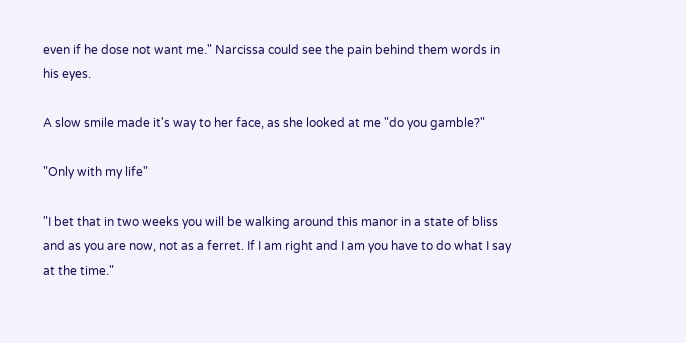even if he dose not want me." Narcissa could see the pain behind them words in his eyes.

A slow smile made it's way to her face, as she looked at me "do you gamble?"

"Only with my life"

"I bet that in two weeks you will be walking around this manor in a state of bliss and as you are now, not as a ferret. If I am right and I am you have to do what I say at the time."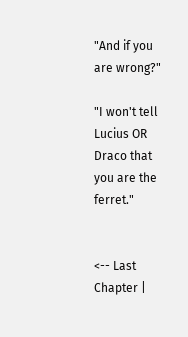"And if you are wrong?"

"I won't tell Lucius OR Draco that you are the ferret."


<-- Last Chapter |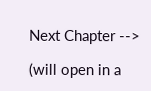Next Chapter -->

(will open in a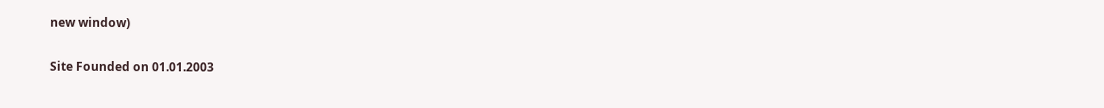new window)

Site Founded on 01.01.2003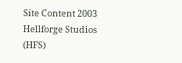Site Content 2003 Hellforge Studios (HFS)